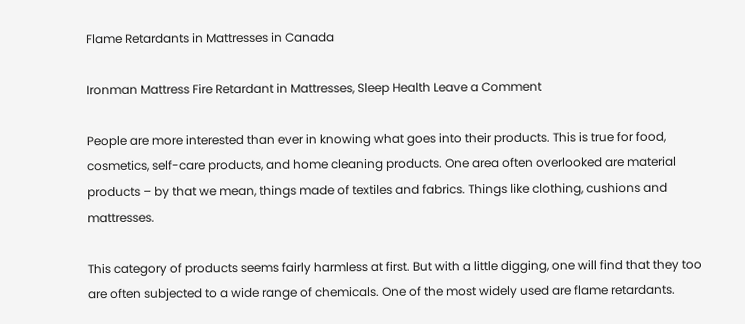Flame Retardants in Mattresses in Canada

Ironman Mattress Fire Retardant in Mattresses, Sleep Health Leave a Comment

People are more interested than ever in knowing what goes into their products. This is true for food, cosmetics, self-care products, and home cleaning products. One area often overlooked are material products – by that we mean, things made of textiles and fabrics. Things like clothing, cushions and mattresses.

This category of products seems fairly harmless at first. But with a little digging, one will find that they too are often subjected to a wide range of chemicals. One of the most widely used are flame retardants.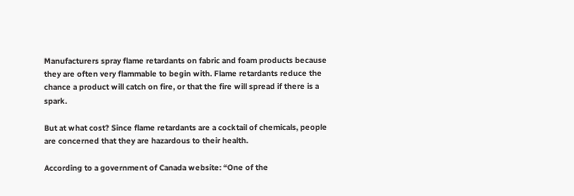Manufacturers spray flame retardants on fabric and foam products because they are often very flammable to begin with. Flame retardants reduce the chance a product will catch on fire, or that the fire will spread if there is a spark.

But at what cost? Since flame retardants are a cocktail of chemicals, people are concerned that they are hazardous to their health.

According to a government of Canada website: “One of the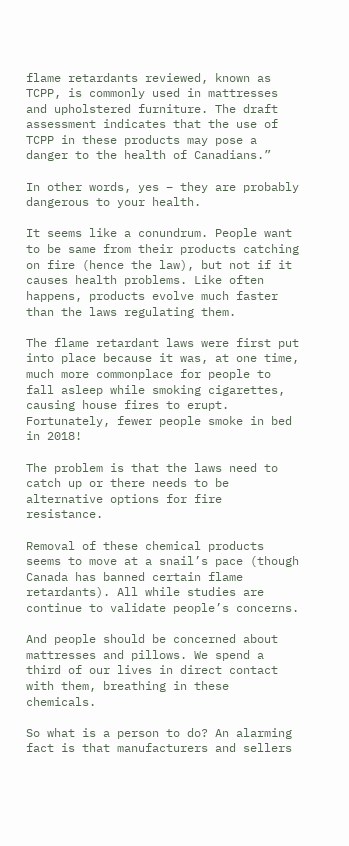flame retardants reviewed, known as TCPP, is commonly used in mattresses and upholstered furniture. The draft assessment indicates that the use of TCPP in these products may pose a danger to the health of Canadians.”

In other words, yes – they are probably dangerous to your health.

It seems like a conundrum. People want to be same from their products catching on fire (hence the law), but not if it causes health problems. Like often happens, products evolve much faster than the laws regulating them.

The flame retardant laws were first put into place because it was, at one time, much more commonplace for people to fall asleep while smoking cigarettes, causing house fires to erupt. Fortunately, fewer people smoke in bed in 2018!

The problem is that the laws need to catch up or there needs to be alternative options for fire resistance.

Removal of these chemical products seems to move at a snail’s pace (though Canada has banned certain flame retardants). All while studies are continue to validate people’s concerns.

And people should be concerned about mattresses and pillows. We spend a third of our lives in direct contact with them, breathing in these chemicals.

So what is a person to do? An alarming fact is that manufacturers and sellers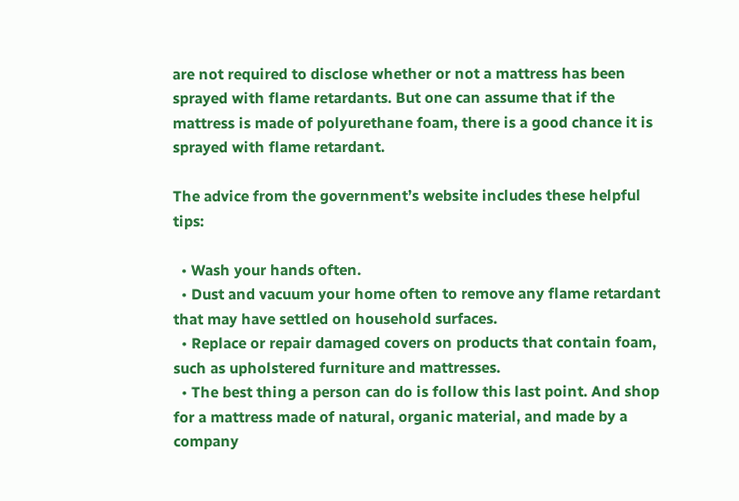are not required to disclose whether or not a mattress has been sprayed with flame retardants. But one can assume that if the mattress is made of polyurethane foam, there is a good chance it is sprayed with flame retardant.

The advice from the government’s website includes these helpful tips:

  • Wash your hands often.
  • Dust and vacuum your home often to remove any flame retardant that may have settled on household surfaces.
  • Replace or repair damaged covers on products that contain foam, such as upholstered furniture and mattresses.
  • The best thing a person can do is follow this last point. And shop for a mattress made of natural, organic material, and made by a company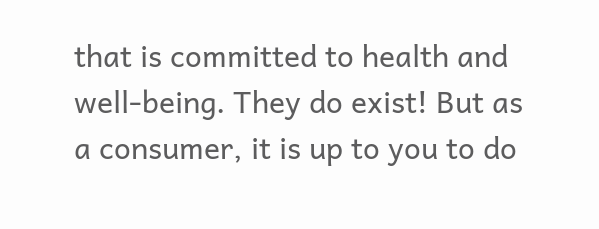that is committed to health and well-being. They do exist! But as a consumer, it is up to you to do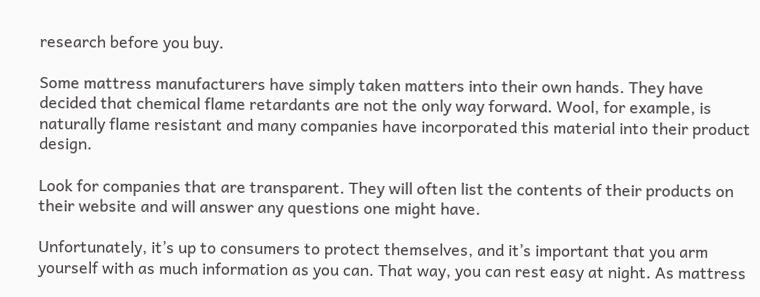research before you buy.

Some mattress manufacturers have simply taken matters into their own hands. They have decided that chemical flame retardants are not the only way forward. Wool, for example, is naturally flame resistant and many companies have incorporated this material into their product design.

Look for companies that are transparent. They will often list the contents of their products on their website and will answer any questions one might have.

Unfortunately, it’s up to consumers to protect themselves, and it’s important that you arm yourself with as much information as you can. That way, you can rest easy at night. As mattress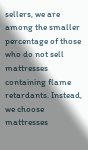sellers, we are among the smaller percentage of those who do not sell mattresses containing flame retardants. Instead, we choose mattresses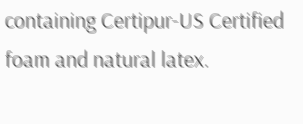containing Certipur-US Certified foam and natural latex.